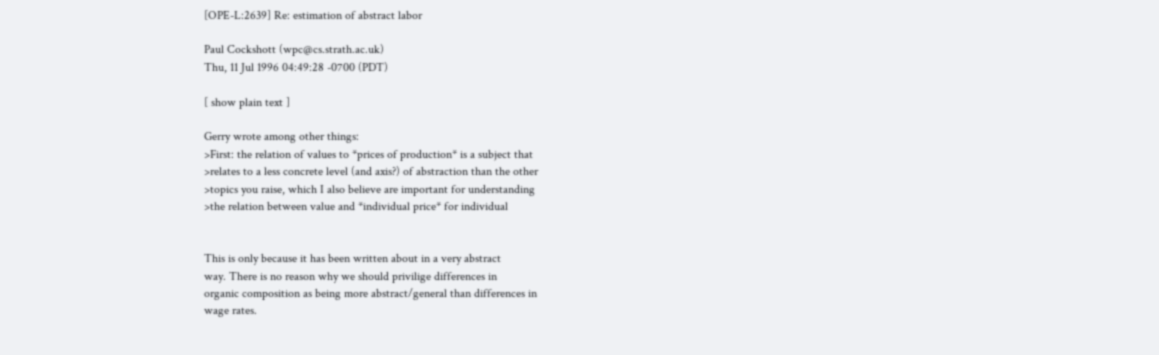[OPE-L:2639] Re: estimation of abstract labor

Paul Cockshott (wpc@cs.strath.ac.uk)
Thu, 11 Jul 1996 04:49:28 -0700 (PDT)

[ show plain text ]

Gerry wrote among other things:
>First: the relation of values to *prices of production* is a subject that
>relates to a less concrete level (and axis?) of abstraction than the other
>topics you raise, which I also believe are important for understanding
>the relation between value and *individual price* for individual


This is only because it has been written about in a very abstract
way. There is no reason why we should privilige differences in
organic composition as being more abstract/general than differences in
wage rates.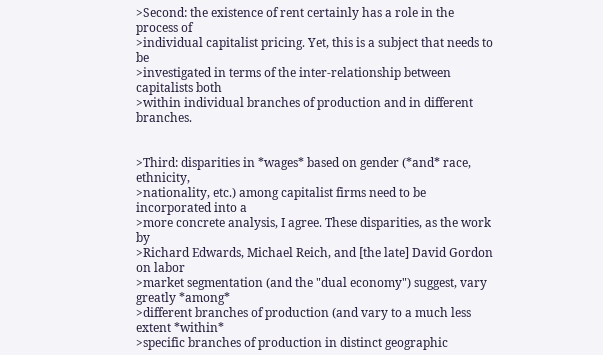>Second: the existence of rent certainly has a role in the process of
>individual capitalist pricing. Yet, this is a subject that needs to be
>investigated in terms of the inter-relationship between capitalists both
>within individual branches of production and in different branches.


>Third: disparities in *wages* based on gender (*and* race, ethnicity,
>nationality, etc.) among capitalist firms need to be incorporated into a
>more concrete analysis, I agree. These disparities, as the work by
>Richard Edwards, Michael Reich, and [the late] David Gordon on labor
>market segmentation (and the "dual economy") suggest, vary greatly *among*
>different branches of production (and vary to a much less extent *within*
>specific branches of production in distinct geographic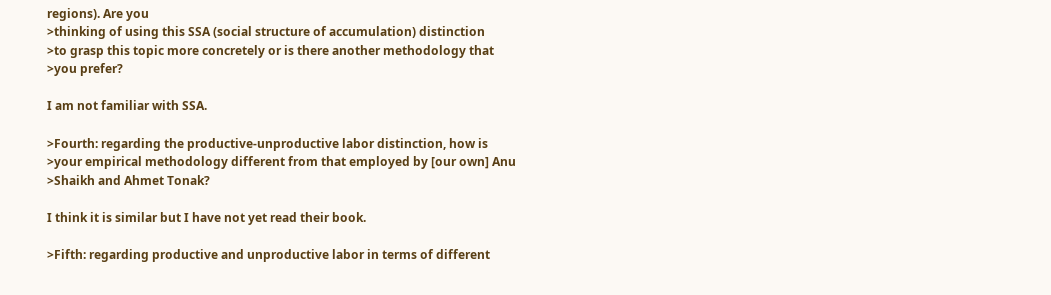regions). Are you
>thinking of using this SSA (social structure of accumulation) distinction
>to grasp this topic more concretely or is there another methodology that
>you prefer?

I am not familiar with SSA.

>Fourth: regarding the productive-unproductive labor distinction, how is
>your empirical methodology different from that employed by [our own] Anu
>Shaikh and Ahmet Tonak?

I think it is similar but I have not yet read their book.

>Fifth: regarding productive and unproductive labor in terms of different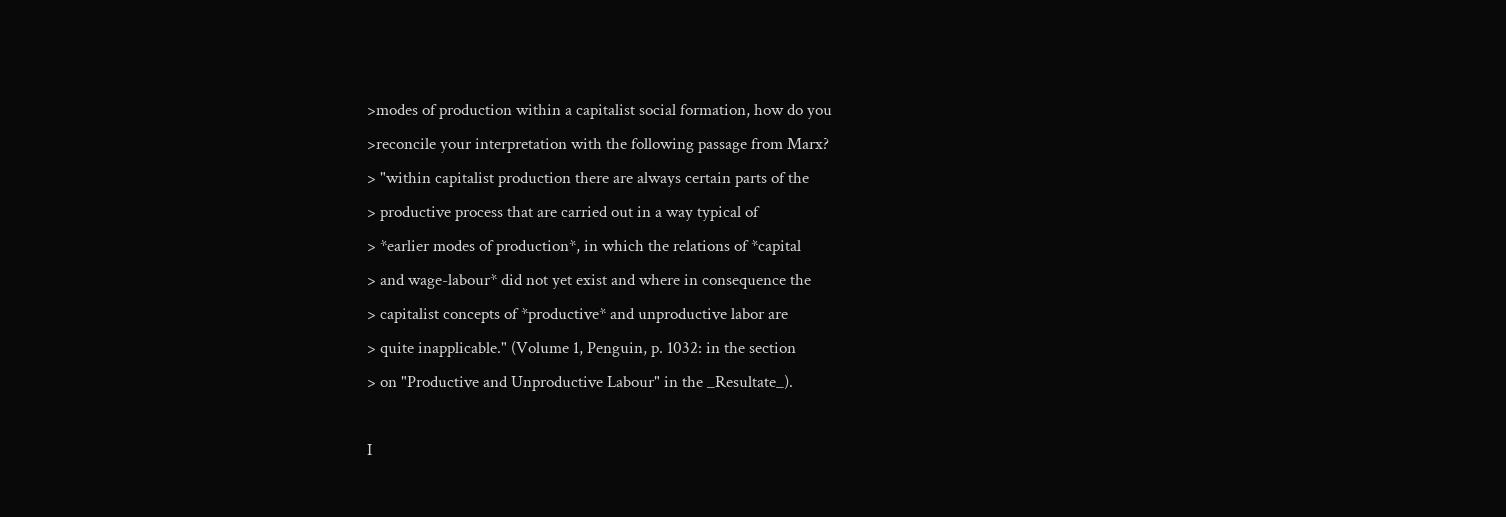>modes of production within a capitalist social formation, how do you
>reconcile your interpretation with the following passage from Marx?
> "within capitalist production there are always certain parts of the
> productive process that are carried out in a way typical of
> *earlier modes of production*, in which the relations of *capital
> and wage-labour* did not yet exist and where in consequence the
> capitalist concepts of *productive* and unproductive labor are
> quite inapplicable." (Volume 1, Penguin, p. 1032: in the section
> on "Productive and Unproductive Labour" in the _Resultate_).

I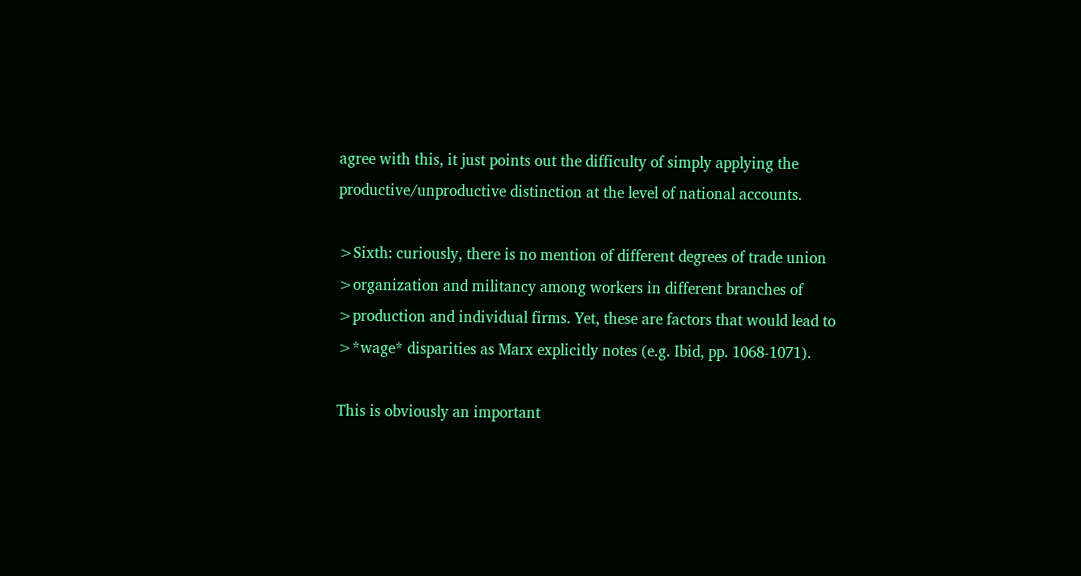agree with this, it just points out the difficulty of simply applying the
productive/unproductive distinction at the level of national accounts.

>Sixth: curiously, there is no mention of different degrees of trade union
>organization and militancy among workers in different branches of
>production and individual firms. Yet, these are factors that would lead to
>*wage* disparities as Marx explicitly notes (e.g. Ibid, pp. 1068-1071).

This is obviously an important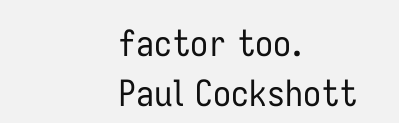factor too.
Paul Cockshott